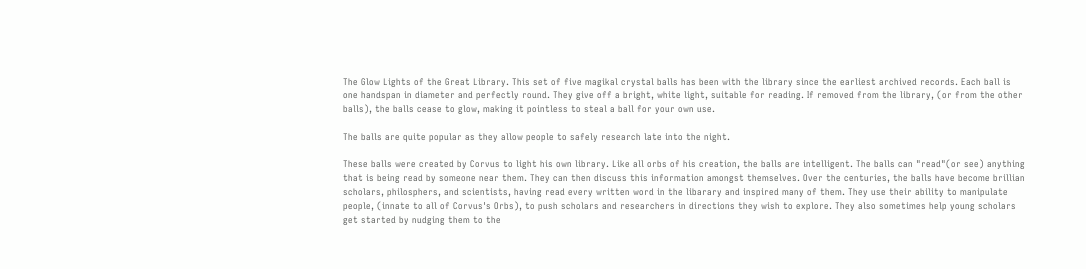The Glow Lights of the Great Library. This set of five magikal crystal balls has been with the library since the earliest archived records. Each ball is one handspan in diameter and perfectly round. They give off a bright, white light, suitable for reading. If removed from the library, (or from the other balls), the balls cease to glow, making it pointless to steal a ball for your own use.

The balls are quite popular as they allow people to safely research late into the night.

These balls were created by Corvus to light his own library. Like all orbs of his creation, the balls are intelligent. The balls can "read"(or see) anything that is being read by someone near them. They can then discuss this information amongst themselves. Over the centuries, the balls have become brillian scholars, philosphers, and scientists, having read every written word in the libarary and inspired many of them. They use their ability to manipulate people, (innate to all of Corvus's Orbs), to push scholars and researchers in directions they wish to explore. They also sometimes help young scholars get started by nudging them to the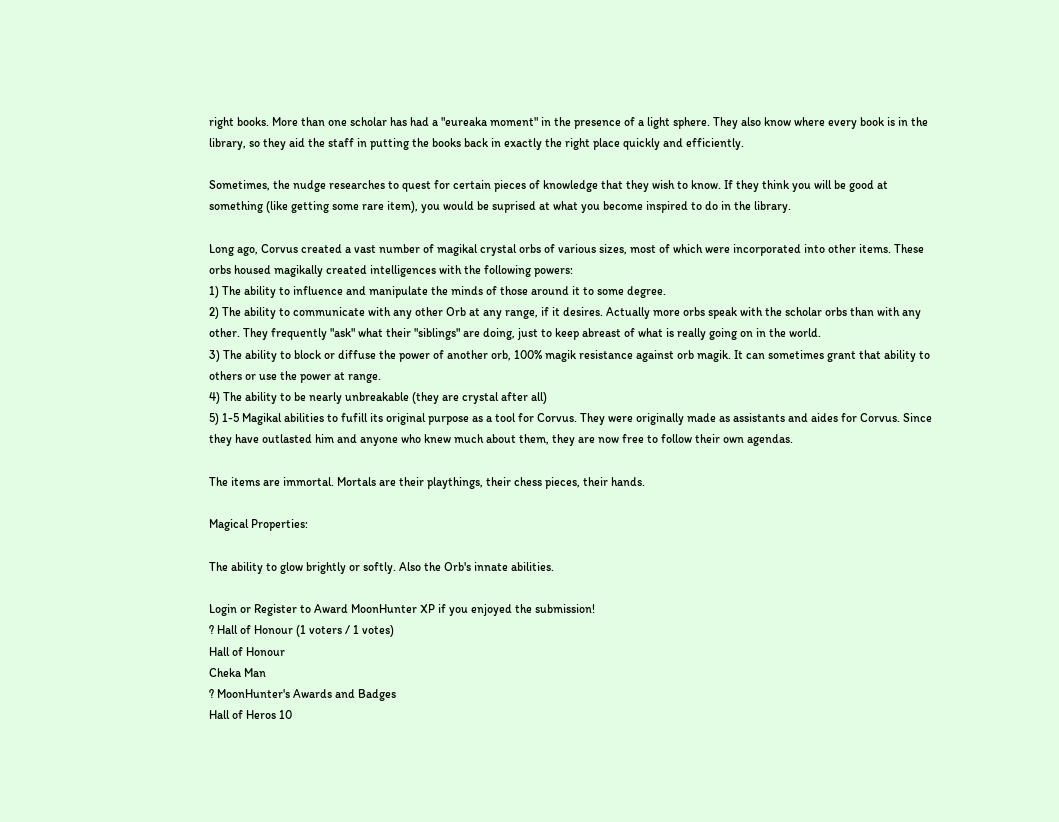right books. More than one scholar has had a "eureaka moment" in the presence of a light sphere. They also know where every book is in the library, so they aid the staff in putting the books back in exactly the right place quickly and efficiently.

Sometimes, the nudge researches to quest for certain pieces of knowledge that they wish to know. If they think you will be good at something (like getting some rare item), you would be suprised at what you become inspired to do in the library.

Long ago, Corvus created a vast number of magikal crystal orbs of various sizes, most of which were incorporated into other items. These orbs housed magikally created intelligences with the following powers:
1) The ability to influence and manipulate the minds of those around it to some degree.
2) The ability to communicate with any other Orb at any range, if it desires. Actually more orbs speak with the scholar orbs than with any other. They frequently "ask" what their "siblings" are doing, just to keep abreast of what is really going on in the world.
3) The ability to block or diffuse the power of another orb, 100% magik resistance against orb magik. It can sometimes grant that ability to others or use the power at range.
4) The ability to be nearly unbreakable (they are crystal after all)
5) 1-5 Magikal abilities to fufill its original purpose as a tool for Corvus. They were originally made as assistants and aides for Corvus. Since they have outlasted him and anyone who knew much about them, they are now free to follow their own agendas.

The items are immortal. Mortals are their playthings, their chess pieces, their hands.

Magical Properties:

The ability to glow brightly or softly. Also the Orb's innate abilities.

Login or Register to Award MoonHunter XP if you enjoyed the submission!
? Hall of Honour (1 voters / 1 votes)
Hall of Honour
Cheka Man
? MoonHunter's Awards and Badges
Hall of Heros 10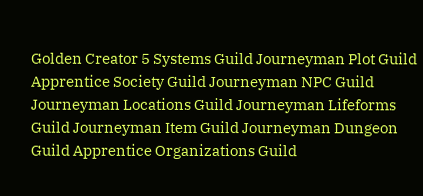Golden Creator 5 Systems Guild Journeyman Plot Guild Apprentice Society Guild Journeyman NPC Guild Journeyman Locations Guild Journeyman Lifeforms Guild Journeyman Item Guild Journeyman Dungeon Guild Apprentice Organizations Guild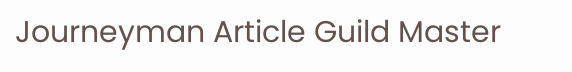Journeyman Article Guild Master